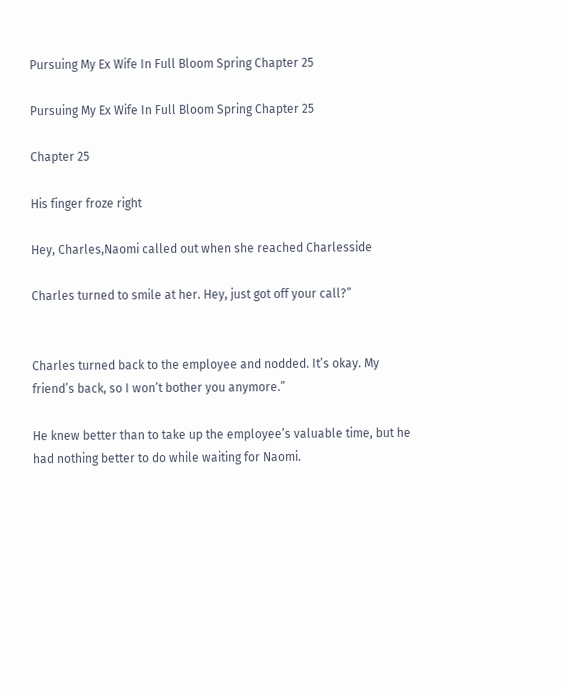Pursuing My Ex Wife In Full Bloom Spring Chapter 25

Pursuing My Ex Wife In Full Bloom Spring Chapter 25

Chapter 25

His finger froze right

Hey, Charles,Naomi called out when she reached Charlesside

Charles turned to smile at her. Hey, just got off your call?”


Charles turned back to the employee and nodded. It’s okay. My friend’s back, so I won’t bother you anymore.”

He knew better than to take up the employee’s valuable time, but he had nothing better to do while waiting for Naomi.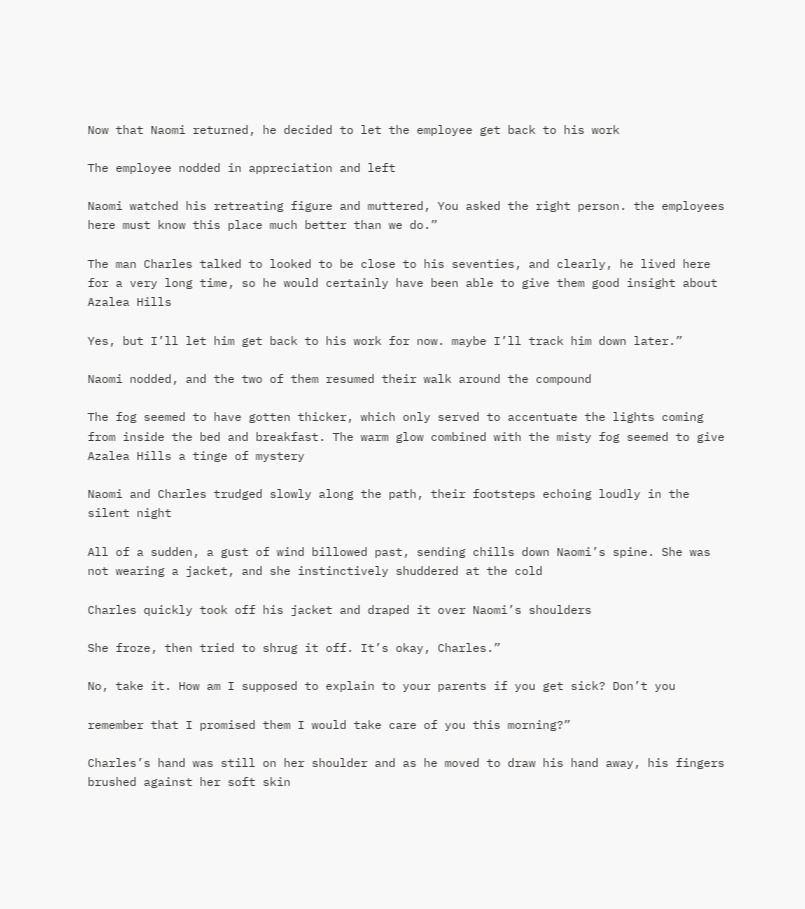Now that Naomi returned, he decided to let the employee get back to his work

The employee nodded in appreciation and left

Naomi watched his retreating figure and muttered, You asked the right person. the employees here must know this place much better than we do.”

The man Charles talked to looked to be close to his seventies, and clearly, he lived here for a very long time, so he would certainly have been able to give them good insight about Azalea Hills

Yes, but I’ll let him get back to his work for now. maybe I’ll track him down later.”

Naomi nodded, and the two of them resumed their walk around the compound

The fog seemed to have gotten thicker, which only served to accentuate the lights coming from inside the bed and breakfast. The warm glow combined with the misty fog seemed to give Azalea Hills a tinge of mystery

Naomi and Charles trudged slowly along the path, their footsteps echoing loudly in the silent night

All of a sudden, a gust of wind billowed past, sending chills down Naomi’s spine. She was not wearing a jacket, and she instinctively shuddered at the cold

Charles quickly took off his jacket and draped it over Naomi’s shoulders

She froze, then tried to shrug it off. It’s okay, Charles.”

No, take it. How am I supposed to explain to your parents if you get sick? Don’t you

remember that I promised them I would take care of you this morning?”

Charles’s hand was still on her shoulder and as he moved to draw his hand away, his fingers brushed against her soft skin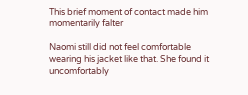This brief moment of contact made him momentarily falter

Naomi still did not feel comfortable wearing his jacket like that. She found it uncomfortably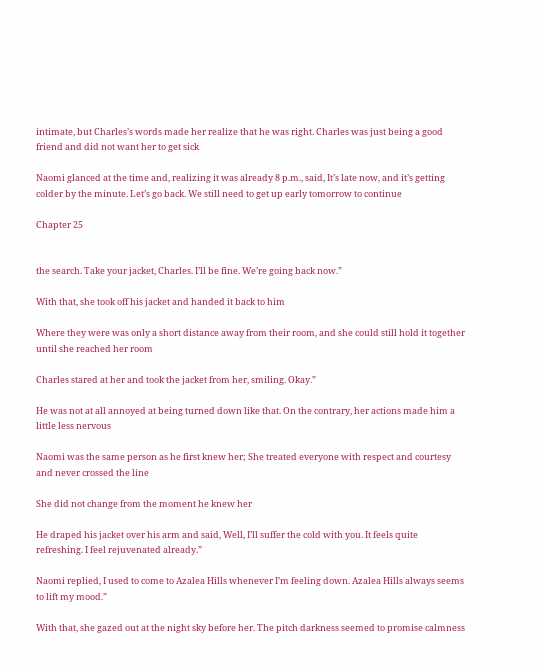intimate, but Charles’s words made her realize that he was right. Charles was just being a good friend and did not want her to get sick

Naomi glanced at the time and, realizing it was already 8 p.m., said, It’s late now, and it’s getting colder by the minute. Let’s go back. We still need to get up early tomorrow to continue

Chapter 25


the search. Take your jacket, Charles. I’ll be fine. We’re going back now.”

With that, she took off his jacket and handed it back to him

Where they were was only a short distance away from their room, and she could still hold it together until she reached her room

Charles stared at her and took the jacket from her, smiling. Okay.”

He was not at all annoyed at being turned down like that. On the contrary, her actions made him a little less nervous

Naomi was the same person as he first knew her; She treated everyone with respect and courtesy and never crossed the line

She did not change from the moment he knew her

He draped his jacket over his arm and said, Well, I’ll suffer the cold with you. It feels quite refreshing. I feel rejuvenated already.”

Naomi replied, I used to come to Azalea Hills whenever I’m feeling down. Azalea Hills always seems to lift my mood.”

With that, she gazed out at the night sky before her. The pitch darkness seemed to promise calmness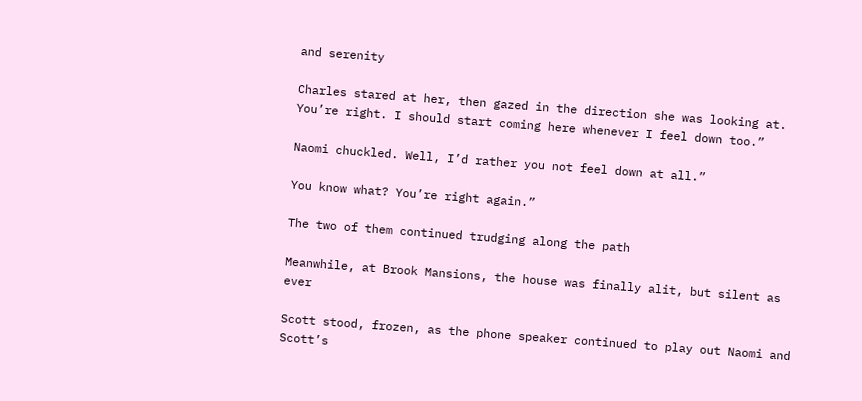and serenity

Charles stared at her, then gazed in the direction she was looking at. You’re right. I should start coming here whenever I feel down too.”

Naomi chuckled. Well, I’d rather you not feel down at all.”

You know what? You’re right again.”

The two of them continued trudging along the path

Meanwhile, at Brook Mansions, the house was finally alit, but silent as ever

Scott stood, frozen, as the phone speaker continued to play out Naomi and Scott’s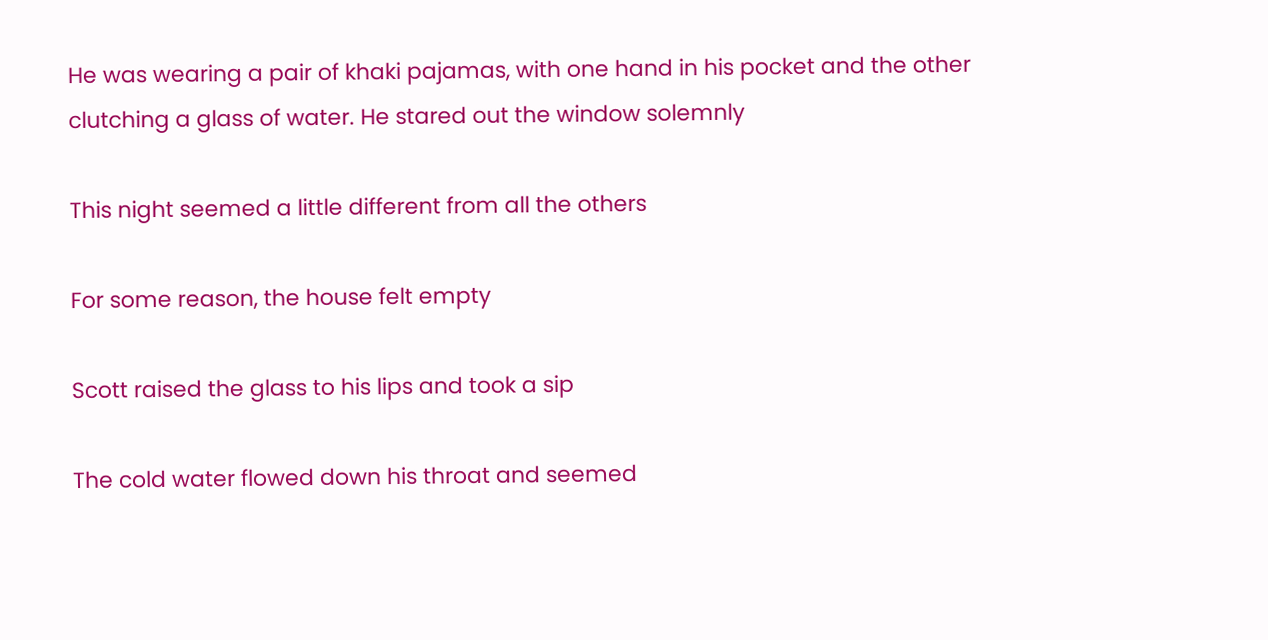He was wearing a pair of khaki pajamas, with one hand in his pocket and the other clutching a glass of water. He stared out the window solemnly

This night seemed a little different from all the others

For some reason, the house felt empty

Scott raised the glass to his lips and took a sip

The cold water flowed down his throat and seemed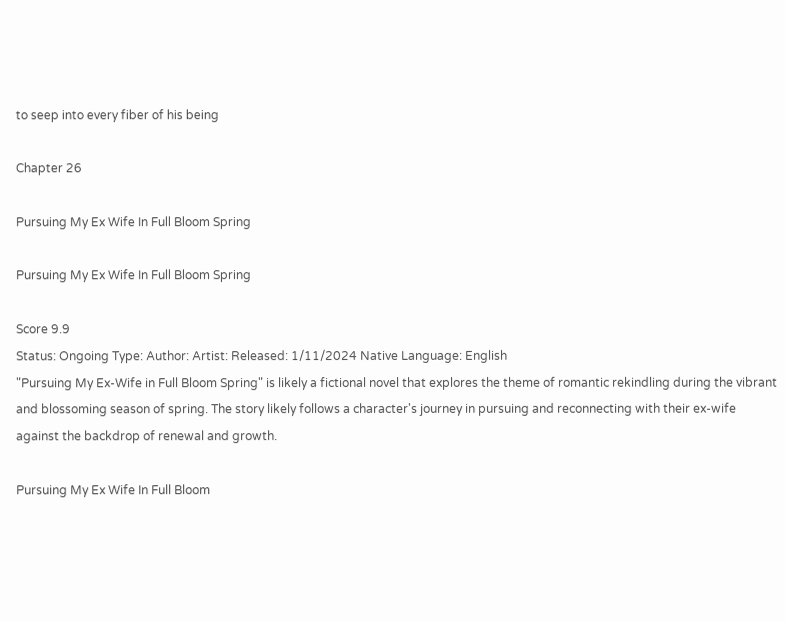to seep into every fiber of his being

Chapter 26

Pursuing My Ex Wife In Full Bloom Spring

Pursuing My Ex Wife In Full Bloom Spring

Score 9.9
Status: Ongoing Type: Author: Artist: Released: 1/11/2024 Native Language: English
"Pursuing My Ex-Wife in Full Bloom Spring" is likely a fictional novel that explores the theme of romantic rekindling during the vibrant and blossoming season of spring. The story likely follows a character's journey in pursuing and reconnecting with their ex-wife against the backdrop of renewal and growth.

Pursuing My Ex Wife In Full Bloom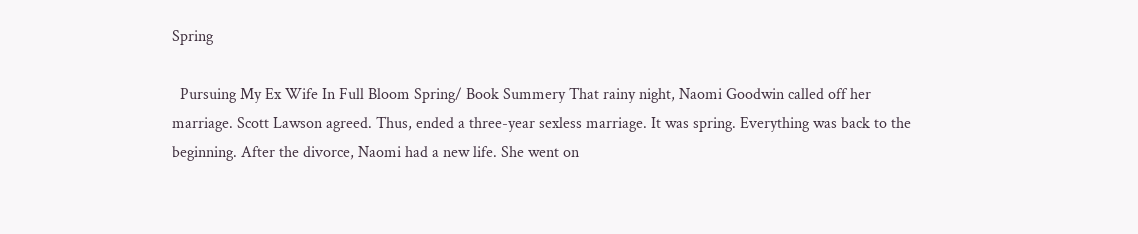Spring

  Pursuing My Ex Wife In Full Bloom Spring/ Book Summery That rainy night, Naomi Goodwin called off her marriage. Scott Lawson agreed. Thus, ended a three-year sexless marriage. It was spring. Everything was back to the beginning. After the divorce, Naomi had a new life. She went on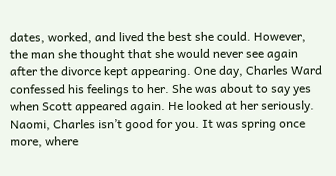dates, worked, and lived the best she could. However, the man she thought that she would never see again after the divorce kept appearing. One day, Charles Ward confessed his feelings to her. She was about to say yes when Scott appeared again. He looked at her seriously. Naomi, Charles isn’t good for you. It was spring once more, where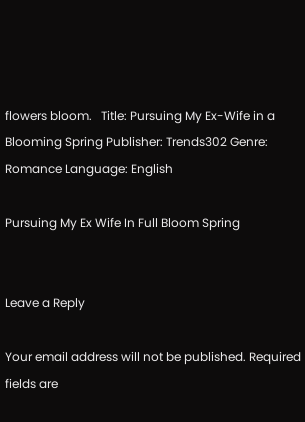flowers bloom.   Title: Pursuing My Ex-Wife in a Blooming Spring Publisher: Trends302 Genre: Romance Language: English

Pursuing My Ex Wife In Full Bloom Spring


Leave a Reply

Your email address will not be published. Required fields are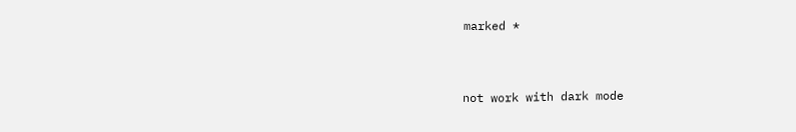marked *


not work with dark mode